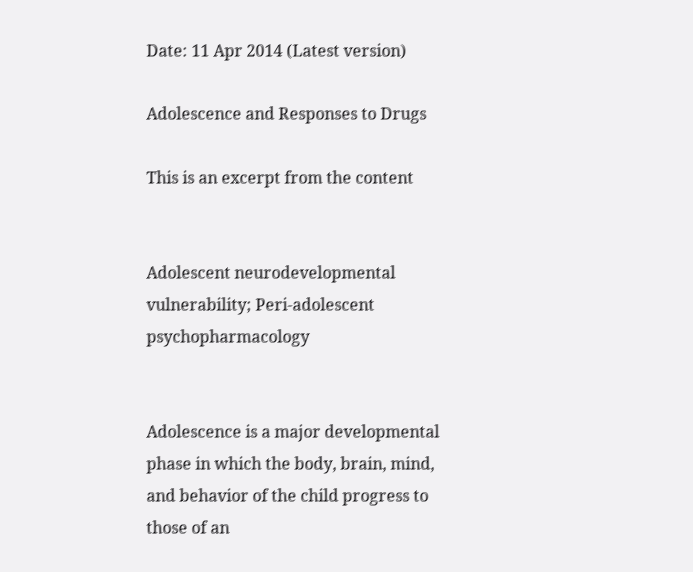Date: 11 Apr 2014 (Latest version)

Adolescence and Responses to Drugs

This is an excerpt from the content


Adolescent neurodevelopmental vulnerability; Peri-adolescent psychopharmacology


Adolescence is a major developmental phase in which the body, brain, mind, and behavior of the child progress to those of an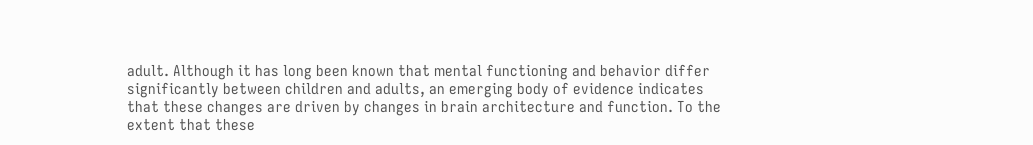adult. Although it has long been known that mental functioning and behavior differ significantly between children and adults, an emerging body of evidence indicates that these changes are driven by changes in brain architecture and function. To the extent that these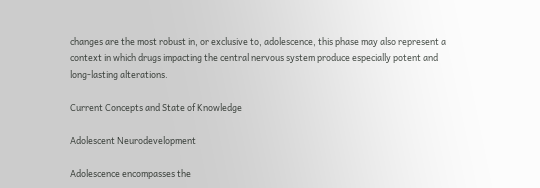changes are the most robust in, or exclusive to, adolescence, this phase may also represent a context in which drugs impacting the central nervous system produce especially potent and long-lasting alterations.

Current Concepts and State of Knowledge

Adolescent Neurodevelopment

Adolescence encompasses the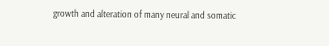growth and alteration of many neural and somatic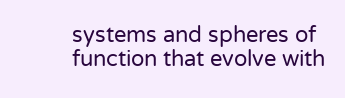systems and spheres of function that evolve with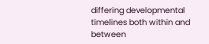differing developmental timelines both within and between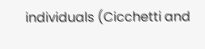individuals (Cicchetti and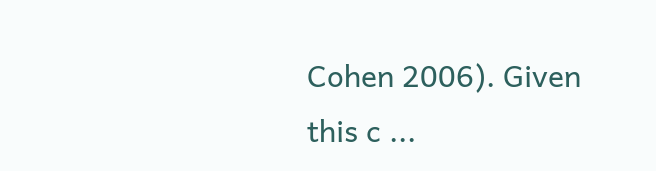Cohen 2006). Given this c ...